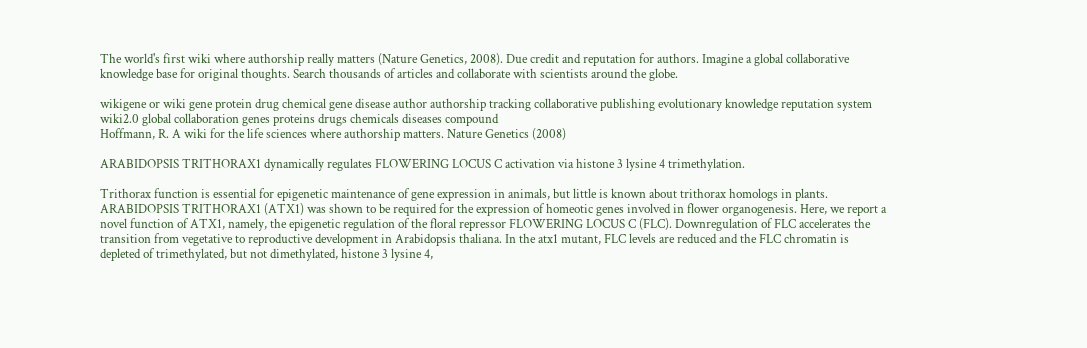The world's first wiki where authorship really matters (Nature Genetics, 2008). Due credit and reputation for authors. Imagine a global collaborative knowledge base for original thoughts. Search thousands of articles and collaborate with scientists around the globe.

wikigene or wiki gene protein drug chemical gene disease author authorship tracking collaborative publishing evolutionary knowledge reputation system wiki2.0 global collaboration genes proteins drugs chemicals diseases compound
Hoffmann, R. A wiki for the life sciences where authorship matters. Nature Genetics (2008)

ARABIDOPSIS TRITHORAX1 dynamically regulates FLOWERING LOCUS C activation via histone 3 lysine 4 trimethylation.

Trithorax function is essential for epigenetic maintenance of gene expression in animals, but little is known about trithorax homologs in plants. ARABIDOPSIS TRITHORAX1 (ATX1) was shown to be required for the expression of homeotic genes involved in flower organogenesis. Here, we report a novel function of ATX1, namely, the epigenetic regulation of the floral repressor FLOWERING LOCUS C (FLC). Downregulation of FLC accelerates the transition from vegetative to reproductive development in Arabidopsis thaliana. In the atx1 mutant, FLC levels are reduced and the FLC chromatin is depleted of trimethylated, but not dimethylated, histone 3 lysine 4,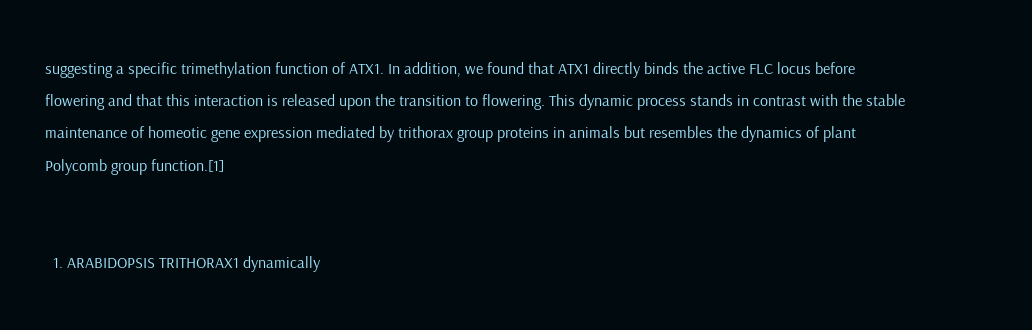suggesting a specific trimethylation function of ATX1. In addition, we found that ATX1 directly binds the active FLC locus before flowering and that this interaction is released upon the transition to flowering. This dynamic process stands in contrast with the stable maintenance of homeotic gene expression mediated by trithorax group proteins in animals but resembles the dynamics of plant Polycomb group function.[1]


  1. ARABIDOPSIS TRITHORAX1 dynamically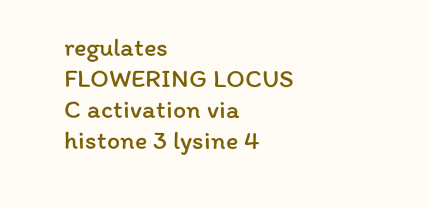regulates FLOWERING LOCUS C activation via histone 3 lysine 4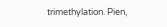trimethylation. Pien,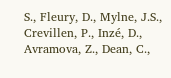S., Fleury, D., Mylne, J.S., Crevillen, P., Inzé, D., Avramova, Z., Dean, C.,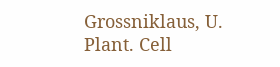Grossniklaus, U. Plant. Cell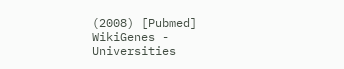(2008) [Pubmed]
WikiGenes - Universities